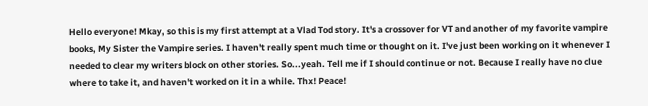Hello everyone! Mkay, so this is my first attempt at a Vlad Tod story. It's a crossover for VT and another of my favorite vampire books, My Sister the Vampire series. I haven't really spent much time or thought on it. I've just been working on it whenever I needed to clear my writers block on other stories. So...yeah. Tell me if I should continue or not. Because I really have no clue where to take it, and haven't worked on it in a while. Thx! Peace!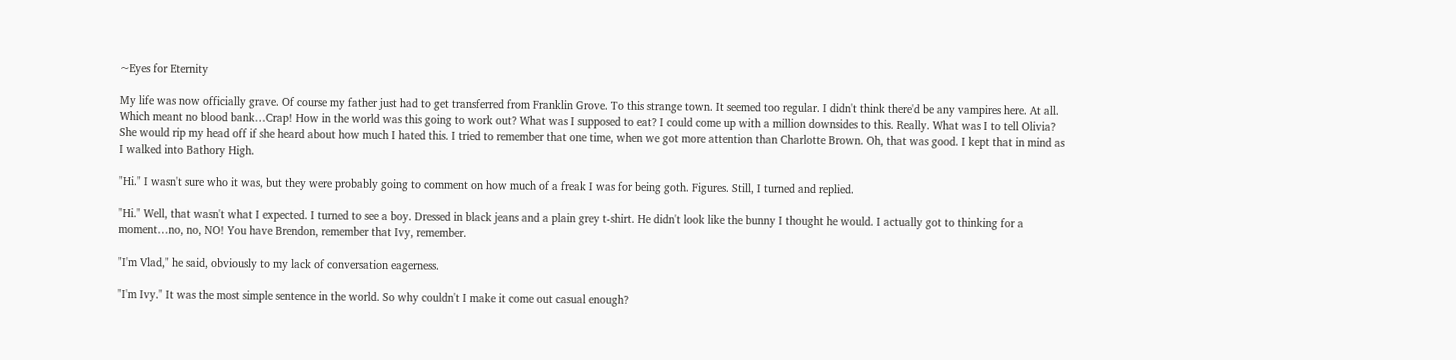~Eyes for Eternity

My life was now officially grave. Of course my father just had to get transferred from Franklin Grove. To this strange town. It seemed too regular. I didn't think there'd be any vampires here. At all. Which meant no blood bank…Crap! How in the world was this going to work out? What was I supposed to eat? I could come up with a million downsides to this. Really. What was I to tell Olivia? She would rip my head off if she heard about how much I hated this. I tried to remember that one time, when we got more attention than Charlotte Brown. Oh, that was good. I kept that in mind as I walked into Bathory High.

"Hi." I wasn't sure who it was, but they were probably going to comment on how much of a freak I was for being goth. Figures. Still, I turned and replied.

"Hi." Well, that wasn't what I expected. I turned to see a boy. Dressed in black jeans and a plain grey t-shirt. He didn't look like the bunny I thought he would. I actually got to thinking for a moment…no, no, NO! You have Brendon, remember that Ivy, remember.

"I'm Vlad," he said, obviously to my lack of conversation eagerness.

"I'm Ivy." It was the most simple sentence in the world. So why couldn't I make it come out casual enough?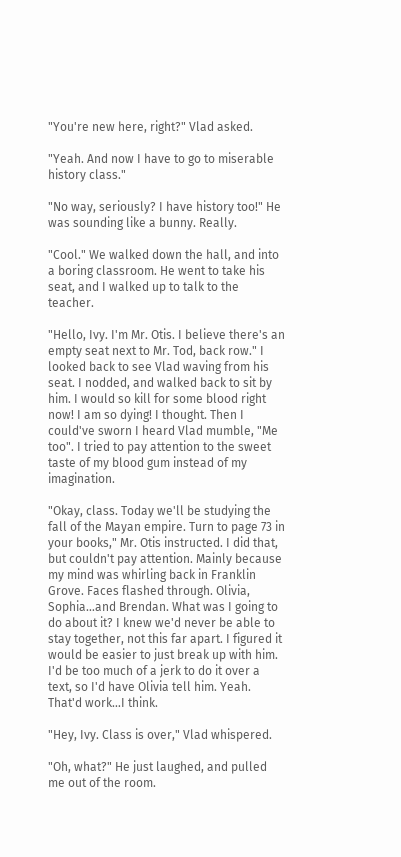"You're new here, right?" Vlad asked.

"Yeah. And now I have to go to miserable history class."

"No way, seriously? I have history too!" He was sounding like a bunny. Really.

"Cool." We walked down the hall, and into a boring classroom. He went to take his seat, and I walked up to talk to the teacher.

"Hello, Ivy. I'm Mr. Otis. I believe there's an empty seat next to Mr. Tod, back row." I looked back to see Vlad waving from his seat. I nodded, and walked back to sit by him. I would so kill for some blood right now! I am so dying! I thought. Then I could've sworn I heard Vlad mumble, "Me too". I tried to pay attention to the sweet taste of my blood gum instead of my imagination.

"Okay, class. Today we'll be studying the fall of the Mayan empire. Turn to page 73 in your books," Mr. Otis instructed. I did that, but couldn't pay attention. Mainly because my mind was whirling back in Franklin Grove. Faces flashed through. Olivia, Sophia…and Brendan. What was I going to do about it? I knew we'd never be able to stay together, not this far apart. I figured it would be easier to just break up with him. I'd be too much of a jerk to do it over a text, so I'd have Olivia tell him. Yeah. That'd work…I think.

"Hey, Ivy. Class is over," Vlad whispered.

"Oh, what?" He just laughed, and pulled me out of the room.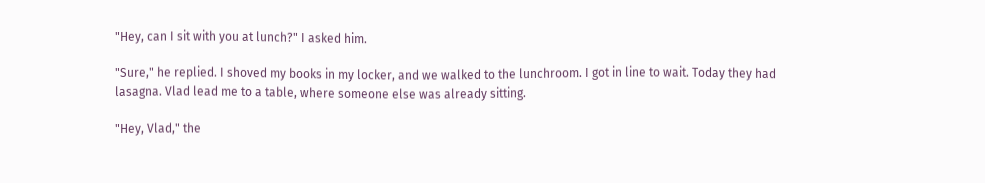"Hey, can I sit with you at lunch?" I asked him.

"Sure," he replied. I shoved my books in my locker, and we walked to the lunchroom. I got in line to wait. Today they had lasagna. Vlad lead me to a table, where someone else was already sitting.

"Hey, Vlad," the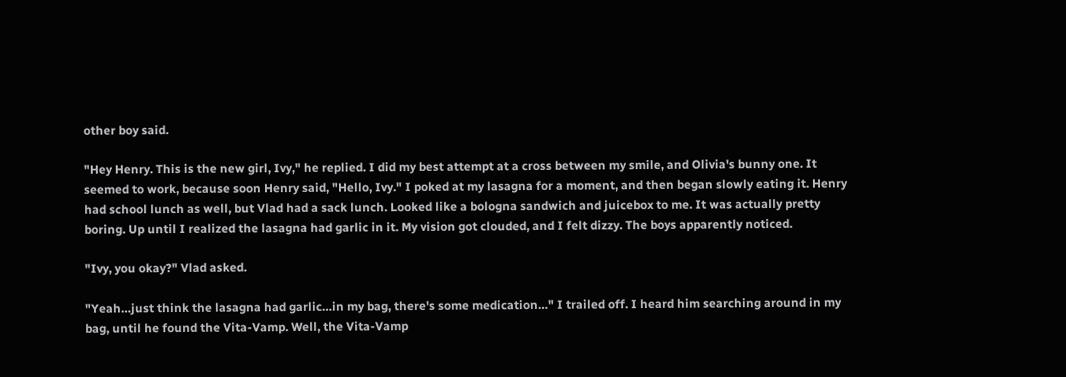other boy said.

"Hey Henry. This is the new girl, Ivy," he replied. I did my best attempt at a cross between my smile, and Olivia's bunny one. It seemed to work, because soon Henry said, "Hello, Ivy." I poked at my lasagna for a moment, and then began slowly eating it. Henry had school lunch as well, but Vlad had a sack lunch. Looked like a bologna sandwich and juicebox to me. It was actually pretty boring. Up until I realized the lasagna had garlic in it. My vision got clouded, and I felt dizzy. The boys apparently noticed.

"Ivy, you okay?" Vlad asked.

"Yeah…just think the lasagna had garlic…in my bag, there's some medication…" I trailed off. I heard him searching around in my bag, until he found the Vita-Vamp. Well, the Vita-Vamp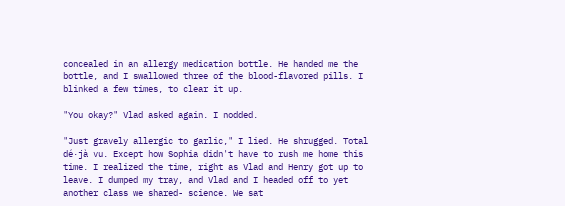concealed in an allergy medication bottle. He handed me the bottle, and I swallowed three of the blood-flavored pills. I blinked a few times, to clear it up.

"You okay?" Vlad asked again. I nodded.

"Just gravely allergic to garlic," I lied. He shrugged. Total dé·jà vu. Except how Sophia didn't have to rush me home this time. I realized the time, right as Vlad and Henry got up to leave. I dumped my tray, and Vlad and I headed off to yet another class we shared- science. We sat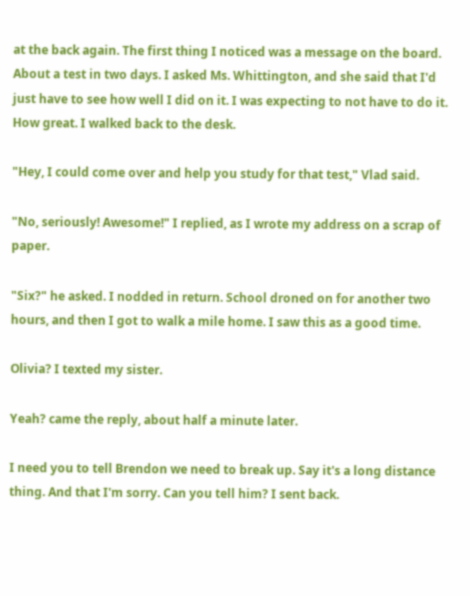at the back again. The first thing I noticed was a message on the board. About a test in two days. I asked Ms. Whittington, and she said that I'd just have to see how well I did on it. I was expecting to not have to do it. How great. I walked back to the desk.

"Hey, I could come over and help you study for that test," Vlad said.

"No, seriously! Awesome!" I replied, as I wrote my address on a scrap of paper.

"Six?" he asked. I nodded in return. School droned on for another two hours, and then I got to walk a mile home. I saw this as a good time.

Olivia? I texted my sister.

Yeah? came the reply, about half a minute later.

I need you to tell Brendon we need to break up. Say it's a long distance thing. And that I'm sorry. Can you tell him? I sent back.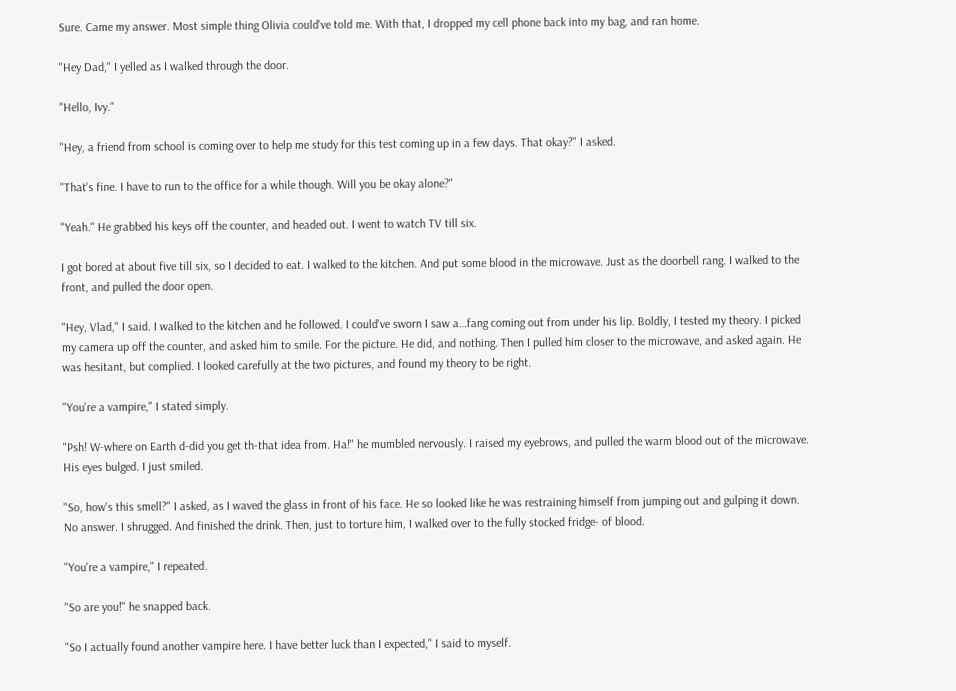Sure. Came my answer. Most simple thing Olivia could've told me. With that, I dropped my cell phone back into my bag, and ran home.

"Hey Dad," I yelled as I walked through the door.

"Hello, Ivy."

"Hey, a friend from school is coming over to help me study for this test coming up in a few days. That okay?" I asked.

"That's fine. I have to run to the office for a while though. Will you be okay alone?"

"Yeah." He grabbed his keys off the counter, and headed out. I went to watch TV till six.

I got bored at about five till six, so I decided to eat. I walked to the kitchen. And put some blood in the microwave. Just as the doorbell rang. I walked to the front, and pulled the door open.

"Hey, Vlad," I said. I walked to the kitchen and he followed. I could've sworn I saw a…fang coming out from under his lip. Boldly, I tested my theory. I picked my camera up off the counter, and asked him to smile. For the picture. He did, and nothing. Then I pulled him closer to the microwave, and asked again. He was hesitant, but complied. I looked carefully at the two pictures, and found my theory to be right.

"You're a vampire," I stated simply.

"Psh! W-where on Earth d-did you get th-that idea from. Ha!" he mumbled nervously. I raised my eyebrows, and pulled the warm blood out of the microwave. His eyes bulged. I just smiled.

"So, how's this smell?" I asked, as I waved the glass in front of his face. He so looked like he was restraining himself from jumping out and gulping it down. No answer. I shrugged. And finished the drink. Then, just to torture him, I walked over to the fully stocked fridge- of blood.

"You're a vampire," I repeated.

"So are you!" he snapped back.

"So I actually found another vampire here. I have better luck than I expected," I said to myself.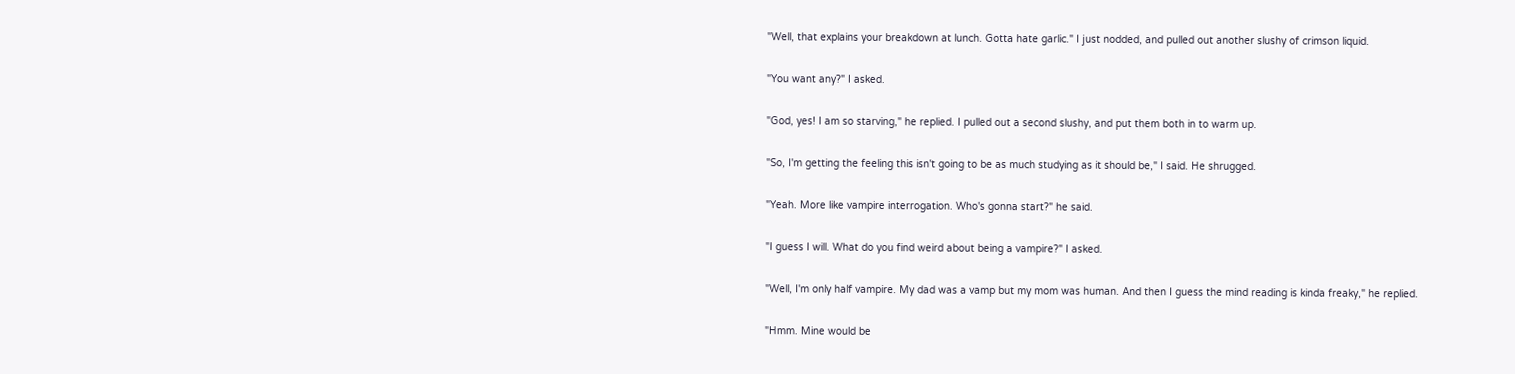"Well, that explains your breakdown at lunch. Gotta hate garlic." I just nodded, and pulled out another slushy of crimson liquid.

"You want any?" I asked.

"God, yes! I am so starving," he replied. I pulled out a second slushy, and put them both in to warm up.

"So, I'm getting the feeling this isn't going to be as much studying as it should be," I said. He shrugged.

"Yeah. More like vampire interrogation. Who's gonna start?" he said.

"I guess I will. What do you find weird about being a vampire?" I asked.

"Well, I'm only half vampire. My dad was a vamp but my mom was human. And then I guess the mind reading is kinda freaky," he replied.

"Hmm. Mine would be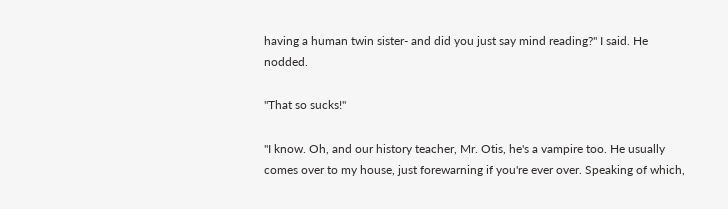having a human twin sister- and did you just say mind reading?" I said. He nodded.

"That so sucks!"

"I know. Oh, and our history teacher, Mr. Otis, he's a vampire too. He usually comes over to my house, just forewarning if you're ever over. Speaking of which,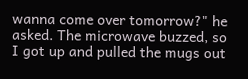wanna come over tomorrow?" he asked. The microwave buzzed, so I got up and pulled the mugs out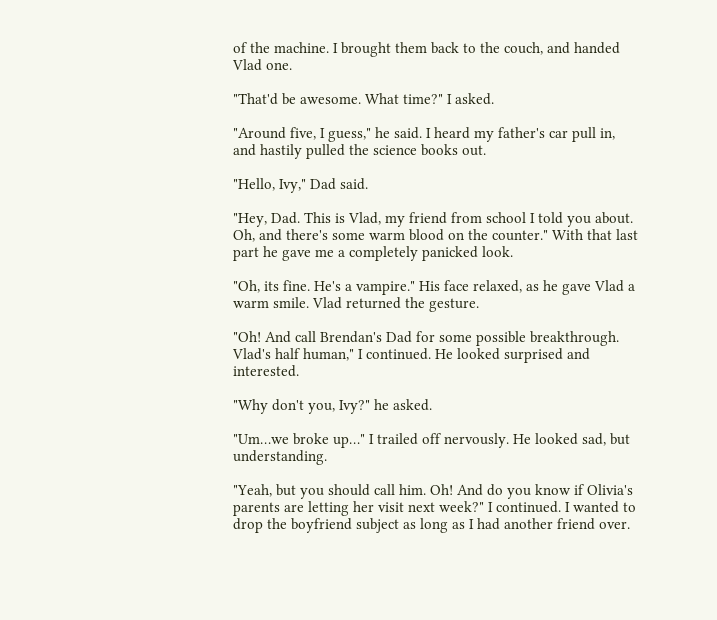of the machine. I brought them back to the couch, and handed Vlad one.

"That'd be awesome. What time?" I asked.

"Around five, I guess," he said. I heard my father's car pull in, and hastily pulled the science books out.

"Hello, Ivy," Dad said.

"Hey, Dad. This is Vlad, my friend from school I told you about. Oh, and there's some warm blood on the counter." With that last part he gave me a completely panicked look.

"Oh, its fine. He's a vampire." His face relaxed, as he gave Vlad a warm smile. Vlad returned the gesture.

"Oh! And call Brendan's Dad for some possible breakthrough. Vlad's half human," I continued. He looked surprised and interested.

"Why don't you, Ivy?" he asked.

"Um…we broke up…" I trailed off nervously. He looked sad, but understanding.

"Yeah, but you should call him. Oh! And do you know if Olivia's parents are letting her visit next week?" I continued. I wanted to drop the boyfriend subject as long as I had another friend over.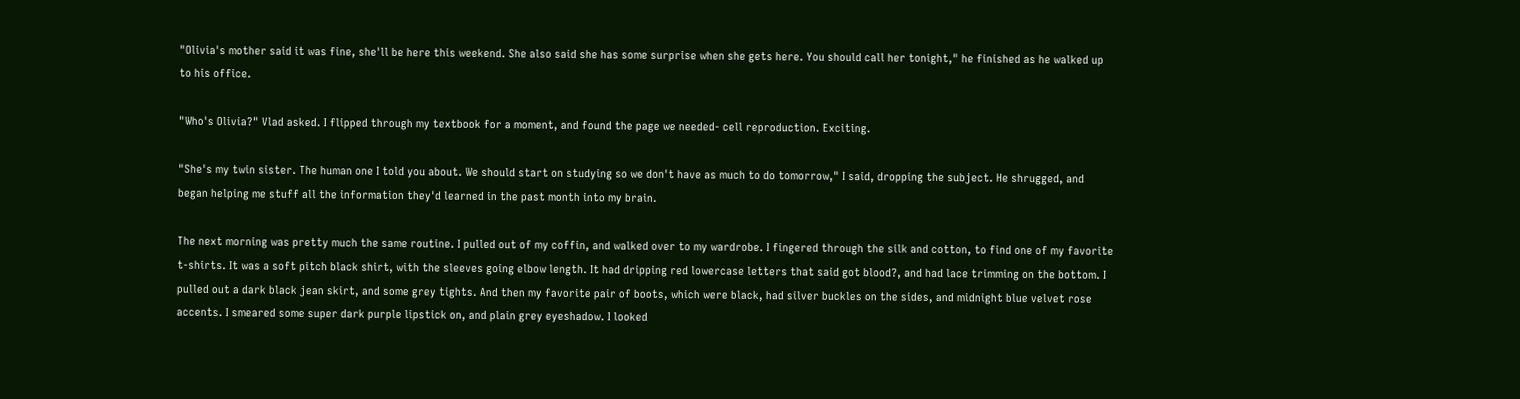"Olivia's mother said it was fine, she'll be here this weekend. She also said she has some surprise when she gets here. You should call her tonight," he finished as he walked up to his office.

"Who's Olivia?" Vlad asked. I flipped through my textbook for a moment, and found the page we needed- cell reproduction. Exciting.

"She's my twin sister. The human one I told you about. We should start on studying so we don't have as much to do tomorrow," I said, dropping the subject. He shrugged, and began helping me stuff all the information they'd learned in the past month into my brain.

The next morning was pretty much the same routine. I pulled out of my coffin, and walked over to my wardrobe. I fingered through the silk and cotton, to find one of my favorite t-shirts. It was a soft pitch black shirt, with the sleeves going elbow length. It had dripping red lowercase letters that said got blood?, and had lace trimming on the bottom. I pulled out a dark black jean skirt, and some grey tights. And then my favorite pair of boots, which were black, had silver buckles on the sides, and midnight blue velvet rose accents. I smeared some super dark purple lipstick on, and plain grey eyeshadow. I looked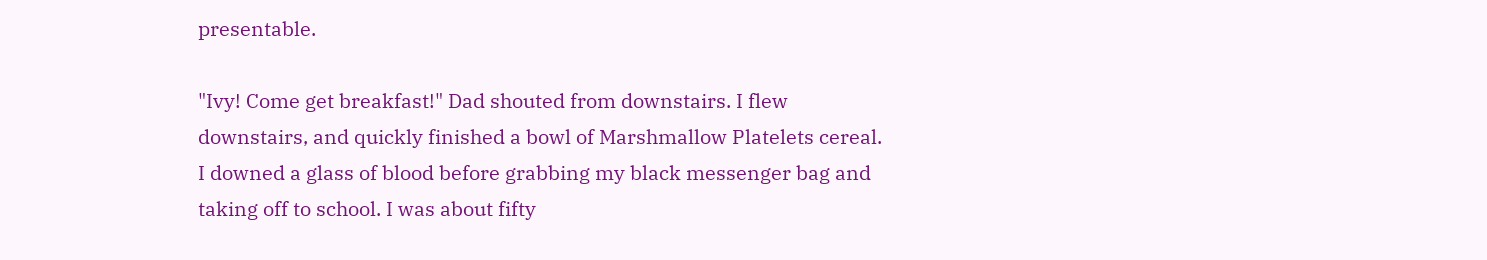presentable.

"Ivy! Come get breakfast!" Dad shouted from downstairs. I flew downstairs, and quickly finished a bowl of Marshmallow Platelets cereal. I downed a glass of blood before grabbing my black messenger bag and taking off to school. I was about fifty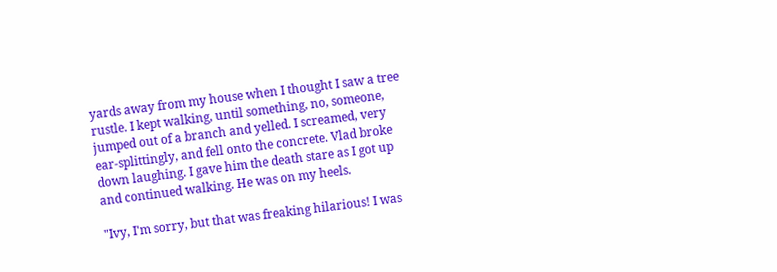yards away from my house when I thought I saw a tree rustle. I kept walking, until something, no, someone, jumped out of a branch and yelled. I screamed, very ear-splittingly, and fell onto the concrete. Vlad broke down laughing. I gave him the death stare as I got up and continued walking. He was on my heels.

"Ivy, I'm sorry, but that was freaking hilarious! I was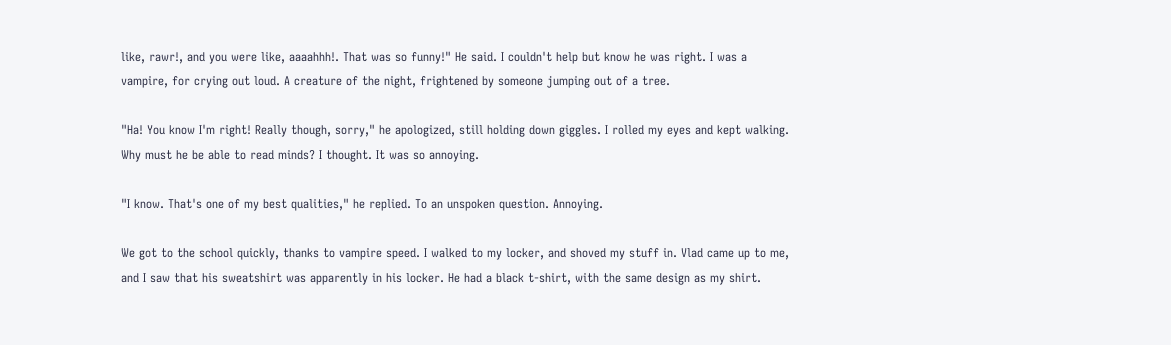like, rawr!, and you were like, aaaahhh!. That was so funny!" He said. I couldn't help but know he was right. I was a vampire, for crying out loud. A creature of the night, frightened by someone jumping out of a tree.

"Ha! You know I'm right! Really though, sorry," he apologized, still holding down giggles. I rolled my eyes and kept walking. Why must he be able to read minds? I thought. It was so annoying.

"I know. That's one of my best qualities," he replied. To an unspoken question. Annoying.

We got to the school quickly, thanks to vampire speed. I walked to my locker, and shoved my stuff in. Vlad came up to me, and I saw that his sweatshirt was apparently in his locker. He had a black t-shirt, with the same design as my shirt.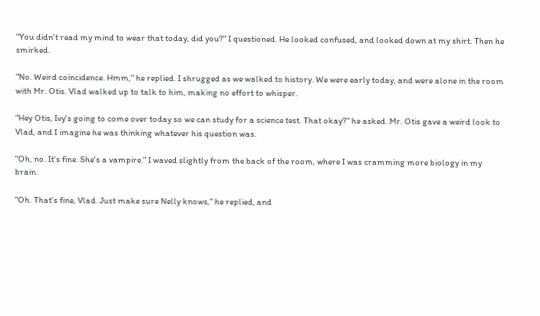"You didn't read my mind to wear that today, did you?" I questioned. He looked confused, and looked down at my shirt. Then he smirked.

"No. Weird coincidence. Hmm," he replied. I shrugged as we walked to history. We were early today, and were alone in the room with Mr. Otis. Vlad walked up to talk to him, making no effort to whisper.

"Hey Otis, Ivy's going to come over today so we can study for a science test. That okay?" he asked. Mr. Otis gave a weird look to Vlad, and I imagine he was thinking whatever his question was.

"Oh, no. It's fine. She's a vampire." I waved slightly from the back of the room, where I was cramming more biology in my brain.

"Oh. That's fine, Vlad. Just make sure Nelly knows," he replied, and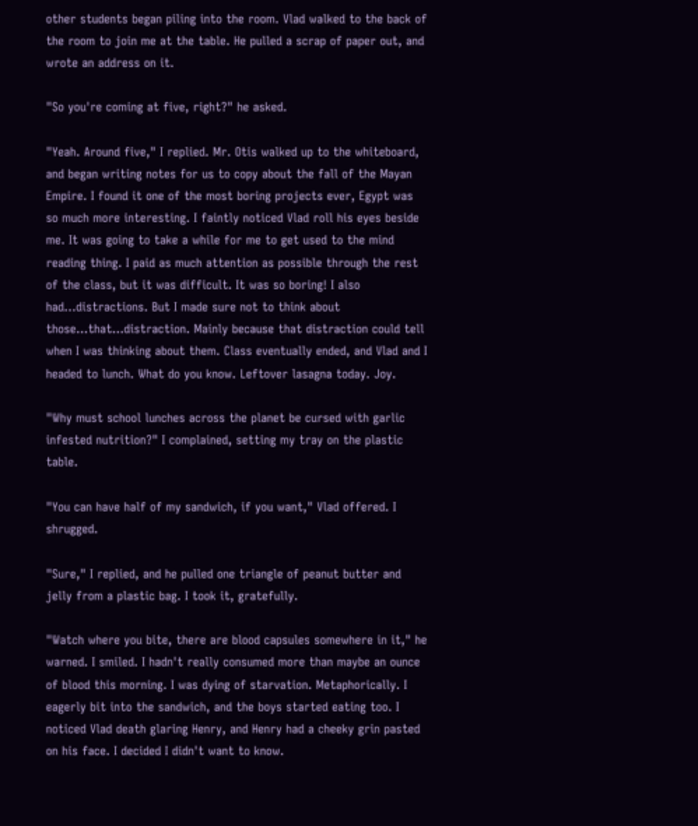other students began piling into the room. Vlad walked to the back of the room to join me at the table. He pulled a scrap of paper out, and wrote an address on it.

"So you're coming at five, right?" he asked.

"Yeah. Around five," I replied. Mr. Otis walked up to the whiteboard, and began writing notes for us to copy about the fall of the Mayan Empire. I found it one of the most boring projects ever, Egypt was so much more interesting. I faintly noticed Vlad roll his eyes beside me. It was going to take a while for me to get used to the mind reading thing. I paid as much attention as possible through the rest of the class, but it was difficult. It was so boring! I also had…distractions. But I made sure not to think about those…that…distraction. Mainly because that distraction could tell when I was thinking about them. Class eventually ended, and Vlad and I headed to lunch. What do you know. Leftover lasagna today. Joy.

"Why must school lunches across the planet be cursed with garlic infested nutrition?" I complained, setting my tray on the plastic table.

"You can have half of my sandwich, if you want," Vlad offered. I shrugged.

"Sure," I replied, and he pulled one triangle of peanut butter and jelly from a plastic bag. I took it, gratefully.

"Watch where you bite, there are blood capsules somewhere in it," he warned. I smiled. I hadn't really consumed more than maybe an ounce of blood this morning. I was dying of starvation. Metaphorically. I eagerly bit into the sandwich, and the boys started eating too. I noticed Vlad death glaring Henry, and Henry had a cheeky grin pasted on his face. I decided I didn't want to know.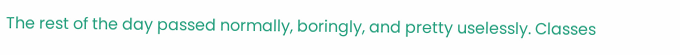The rest of the day passed normally, boringly, and pretty uselessly. Classes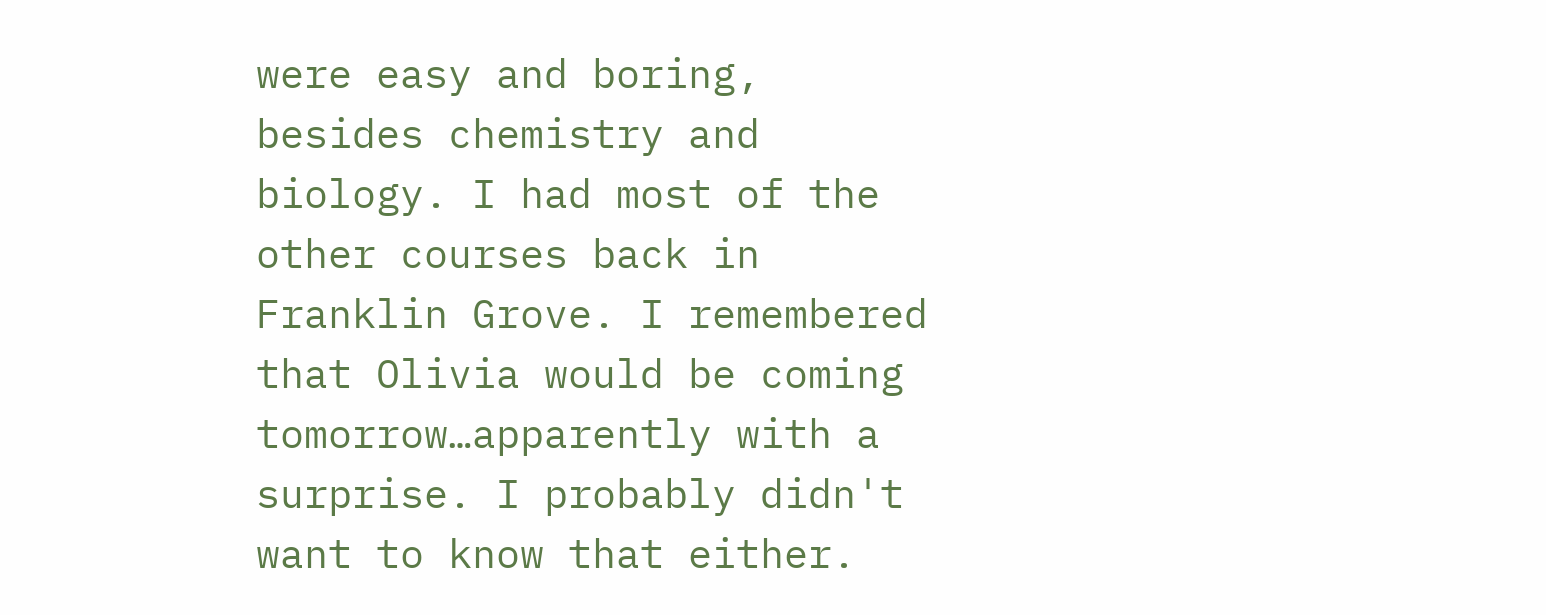were easy and boring, besides chemistry and biology. I had most of the other courses back in Franklin Grove. I remembered that Olivia would be coming tomorrow…apparently with a surprise. I probably didn't want to know that either.